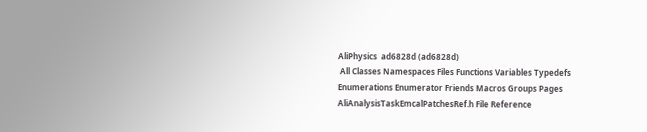AliPhysics  ad6828d (ad6828d)
 All Classes Namespaces Files Functions Variables Typedefs Enumerations Enumerator Friends Macros Groups Pages
AliAnalysisTaskEmcalPatchesRef.h File Reference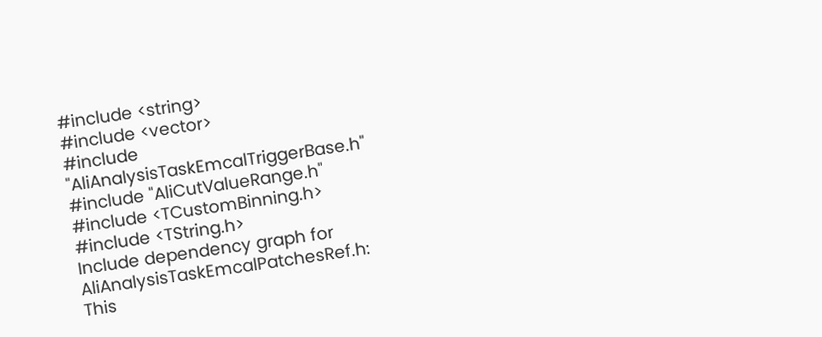#include <string>
#include <vector>
#include "AliAnalysisTaskEmcalTriggerBase.h"
#include "AliCutValueRange.h"
#include <TCustomBinning.h>
#include <TString.h>
Include dependency graph for AliAnalysisTaskEmcalPatchesRef.h:
This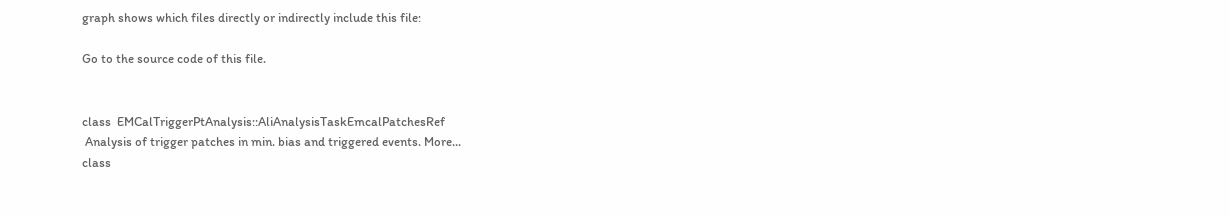graph shows which files directly or indirectly include this file:

Go to the source code of this file.


class  EMCalTriggerPtAnalysis::AliAnalysisTaskEmcalPatchesRef
 Analysis of trigger patches in min. bias and triggered events. More...
class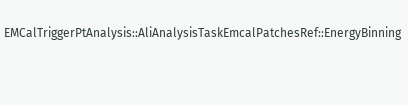EMCalTriggerPtAnalysis::AliAnalysisTaskEmcalPatchesRef::EnergyBinning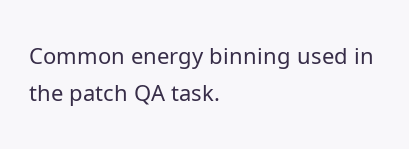Common energy binning used in the patch QA task.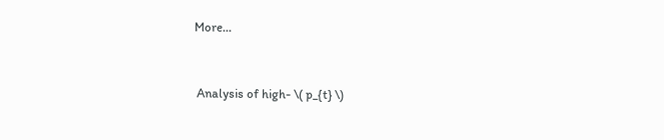More...


 Analysis of high- \( p_{t} \)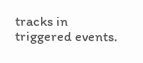tracks in triggered events.